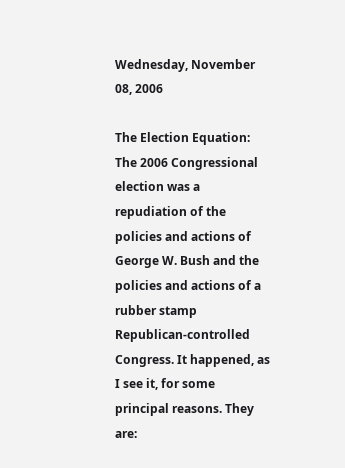Wednesday, November 08, 2006

The Election Equation: The 2006 Congressional election was a repudiation of the policies and actions of George W. Bush and the policies and actions of a rubber stamp Republican-controlled Congress. It happened, as I see it, for some principal reasons. They are: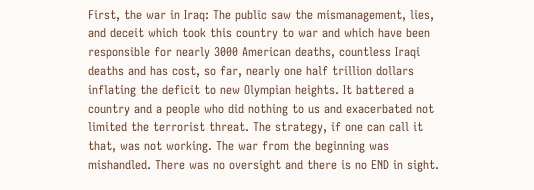First, the war in Iraq: The public saw the mismanagement, lies, and deceit which took this country to war and which have been responsible for nearly 3000 American deaths, countless Iraqi deaths and has cost, so far, nearly one half trillion dollars inflating the deficit to new Olympian heights. It battered a country and a people who did nothing to us and exacerbated not limited the terrorist threat. The strategy, if one can call it that, was not working. The war from the beginning was mishandled. There was no oversight and there is no END in sight.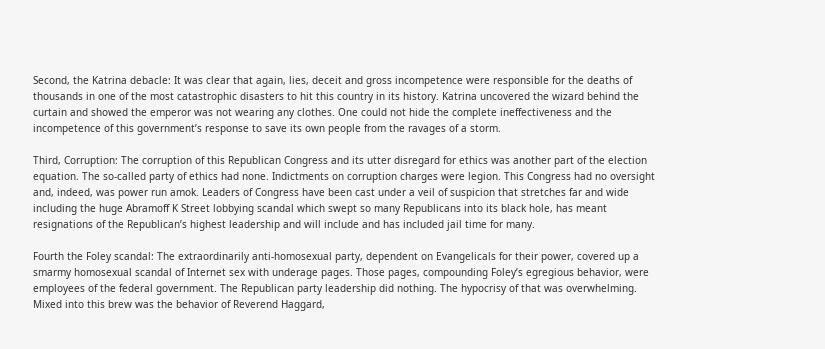Second, the Katrina debacle: It was clear that again, lies, deceit and gross incompetence were responsible for the deaths of thousands in one of the most catastrophic disasters to hit this country in its history. Katrina uncovered the wizard behind the curtain and showed the emperor was not wearing any clothes. One could not hide the complete ineffectiveness and the incompetence of this government’s response to save its own people from the ravages of a storm.

Third, Corruption: The corruption of this Republican Congress and its utter disregard for ethics was another part of the election equation. The so-called party of ethics had none. Indictments on corruption charges were legion. This Congress had no oversight and, indeed, was power run amok. Leaders of Congress have been cast under a veil of suspicion that stretches far and wide including the huge Abramoff K Street lobbying scandal which swept so many Republicans into its black hole, has meant resignations of the Republican’s highest leadership and will include and has included jail time for many.

Fourth the Foley scandal: The extraordinarily anti-homosexual party, dependent on Evangelicals for their power, covered up a smarmy homosexual scandal of Internet sex with underage pages. Those pages, compounding Foley’s egregious behavior, were employees of the federal government. The Republican party leadership did nothing. The hypocrisy of that was overwhelming. Mixed into this brew was the behavior of Reverend Haggard,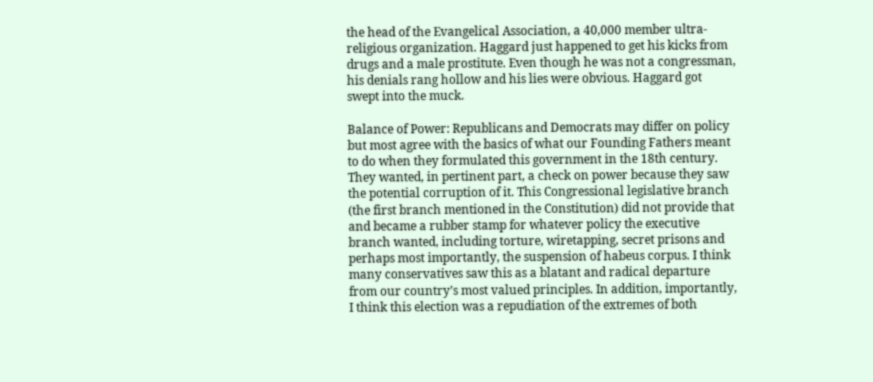the head of the Evangelical Association, a 40,000 member ultra-religious organization. Haggard just happened to get his kicks from drugs and a male prostitute. Even though he was not a congressman, his denials rang hollow and his lies were obvious. Haggard got swept into the muck.

Balance of Power: Republicans and Democrats may differ on policy but most agree with the basics of what our Founding Fathers meant to do when they formulated this government in the 18th century. They wanted, in pertinent part, a check on power because they saw the potential corruption of it. This Congressional legislative branch (the first branch mentioned in the Constitution) did not provide that and became a rubber stamp for whatever policy the executive branch wanted, including torture, wiretapping, secret prisons and perhaps most importantly, the suspension of habeus corpus. I think many conservatives saw this as a blatant and radical departure from our country’s most valued principles. In addition, importantly, I think this election was a repudiation of the extremes of both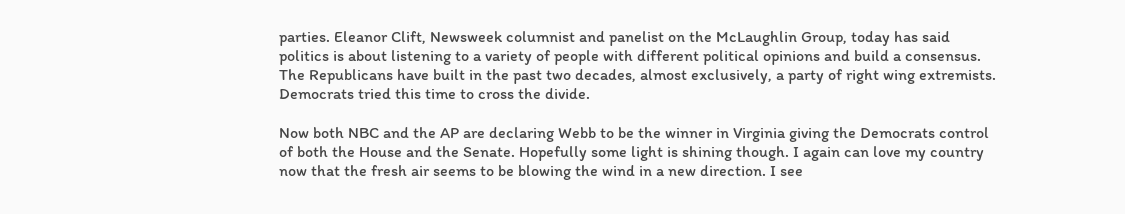parties. Eleanor Clift, Newsweek columnist and panelist on the McLaughlin Group, today has said politics is about listening to a variety of people with different political opinions and build a consensus. The Republicans have built in the past two decades, almost exclusively, a party of right wing extremists. Democrats tried this time to cross the divide.

Now both NBC and the AP are declaring Webb to be the winner in Virginia giving the Democrats control of both the House and the Senate. Hopefully some light is shining though. I again can love my country now that the fresh air seems to be blowing the wind in a new direction. I see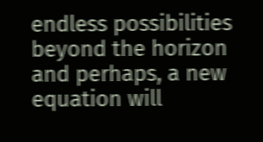endless possibilities beyond the horizon and perhaps, a new equation will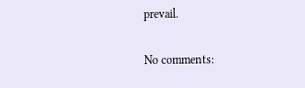prevail.

No comments: